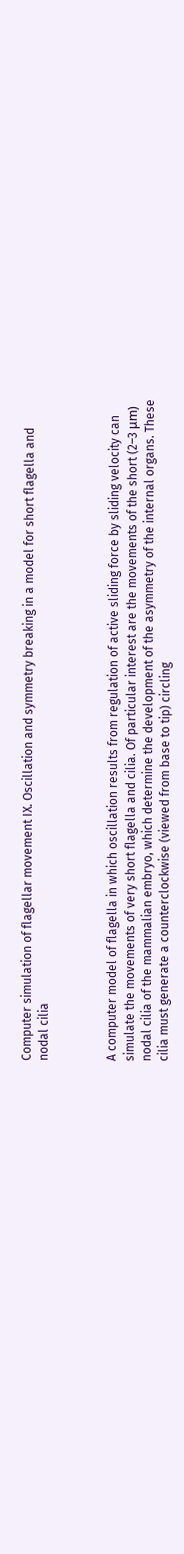Computer simulation of flagellar movement IX. Oscillation and symmetry breaking in a model for short flagella and nodal cilia



A computer model of flagella in which oscillation results from regulation of active sliding force by sliding velocity can simulate the movements of very short flagella and cilia. Of particular interest are the movements of the short (2–3 μm) nodal cilia of the mammalian embryo, which determine the development of the asymmetry of the internal organs. These cilia must generate a counterclockwise (viewed from base to tip) circling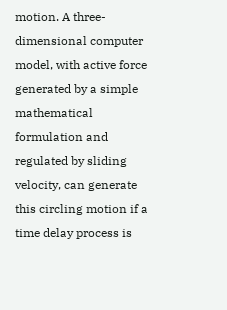motion. A three-dimensional computer model, with active force generated by a simple mathematical formulation and regulated by sliding velocity, can generate this circling motion if a time delay process is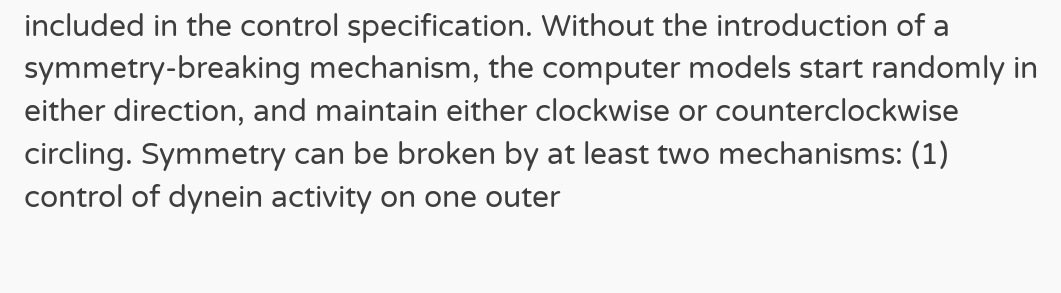included in the control specification. Without the introduction of a symmetry-breaking mechanism, the computer models start randomly in either direction, and maintain either clockwise or counterclockwise circling. Symmetry can be broken by at least two mechanisms: (1) control of dynein activity on one outer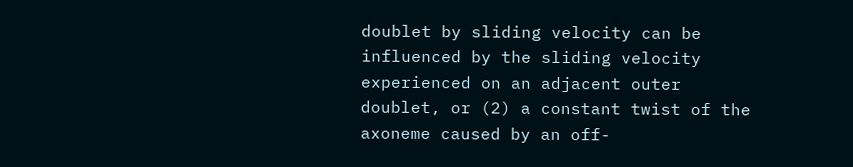doublet by sliding velocity can be influenced by the sliding velocity experienced on an adjacent outer doublet, or (2) a constant twist of the axoneme caused by an off-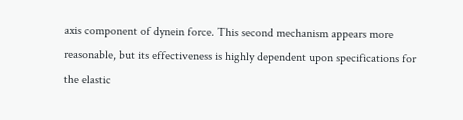axis component of dynein force. This second mechanism appears more reasonable, but its effectiveness is highly dependent upon specifications for the elastic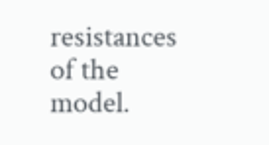resistances of the model.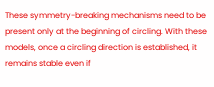These symmetry-breaking mechanisms need to be present only at the beginning of circling. With these models, once a circling direction is established, it remains stable even if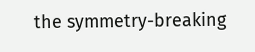the symmetry-breaking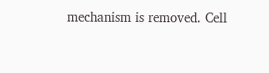mechanism is removed. Cell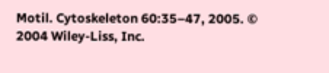Motil. Cytoskeleton 60:35–47, 2005. © 2004 Wiley-Liss, Inc.